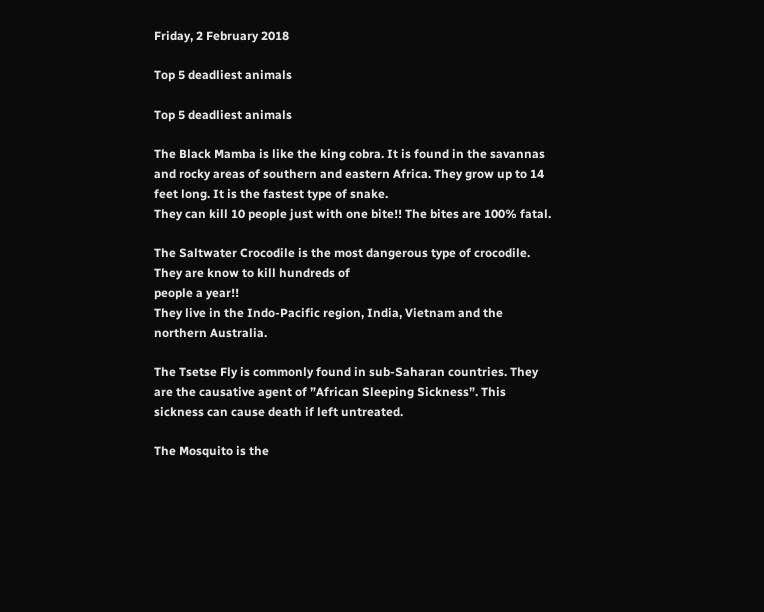Friday, 2 February 2018

Top 5 deadliest animals

Top 5 deadliest animals

The Black Mamba is like the king cobra. It is found in the savannas and rocky areas of southern and eastern Africa. They grow up to 14 feet long. It is the fastest type of snake.
They can kill 10 people just with one bite!! The bites are 100% fatal.

The Saltwater Crocodile is the most dangerous type of crocodile.
They are know to kill hundreds of
people a year!!
They live in the Indo-Pacific region, India, Vietnam and the northern Australia.

The Tsetse Fly is commonly found in sub-Saharan countries. They are the causative agent of ”African Sleeping Sickness”. This sickness can cause death if left untreated.

The Mosquito is the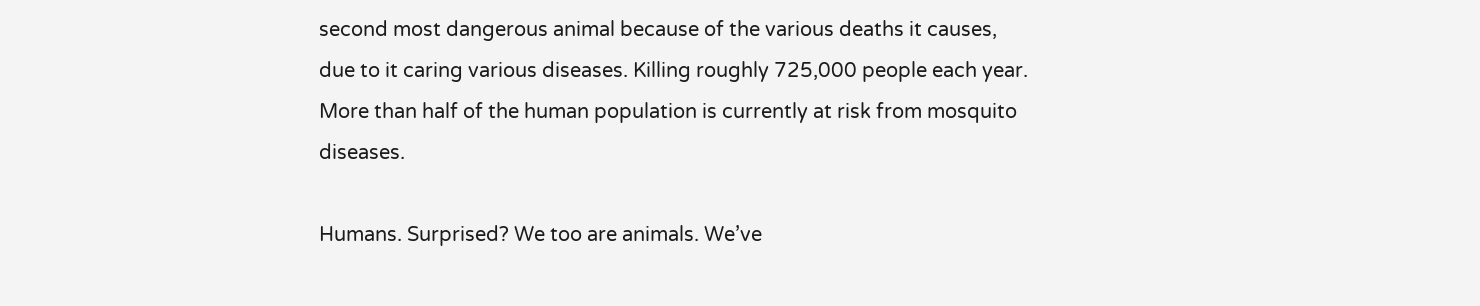second most dangerous animal because of the various deaths it causes, due to it caring various diseases. Killing roughly 725,000 people each year.  More than half of the human population is currently at risk from mosquito diseases.

Humans. Surprised? We too are animals. We’ve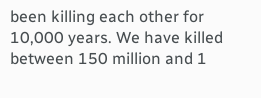been killing each other for 10,000 years. We have killed between 150 million and 1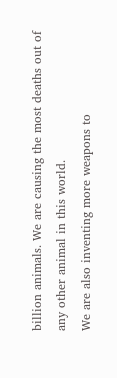billion animals. We are causing the most deaths out of any other animal in this world.
We are also inventing more weapons to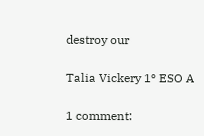destroy our

Talia Vickery 1º ESO A

1 comment: